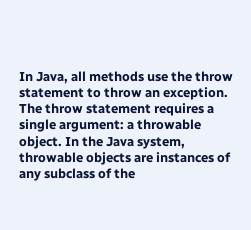In Java, all methods use the throw statement to throw an exception. The throw statement requires a single argument: a throwable object. In the Java system, throwable objects are instances of any subclass of the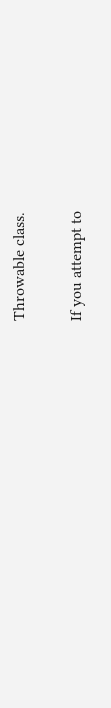Throwable class.

If you attempt to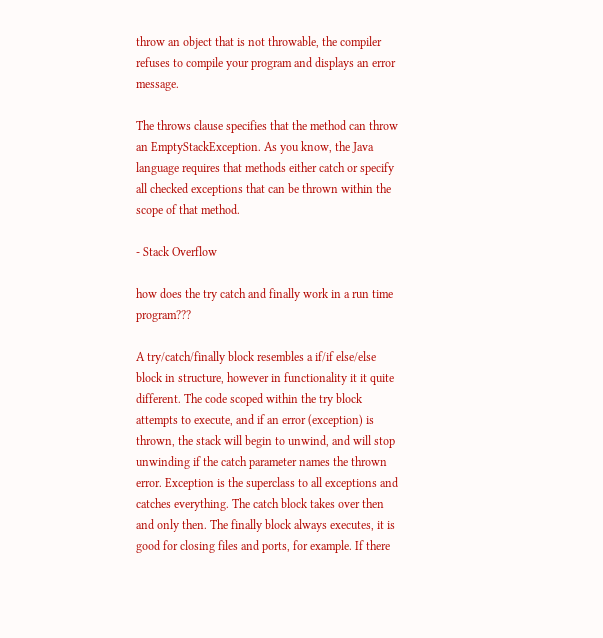throw an object that is not throwable, the compiler refuses to compile your program and displays an error message.

The throws clause specifies that the method can throw an EmptyStackException. As you know, the Java language requires that methods either catch or specify all checked exceptions that can be thrown within the scope of that method.

- Stack Overflow

how does the try catch and finally work in a run time program???

A try/catch/finally block resembles a if/if else/else block in structure, however in functionality it it quite different. The code scoped within the try block attempts to execute, and if an error (exception) is thrown, the stack will begin to unwind, and will stop unwinding if the catch parameter names the thrown error. Exception is the superclass to all exceptions and catches everything. The catch block takes over then and only then. The finally block always executes, it is good for closing files and ports, for example. If there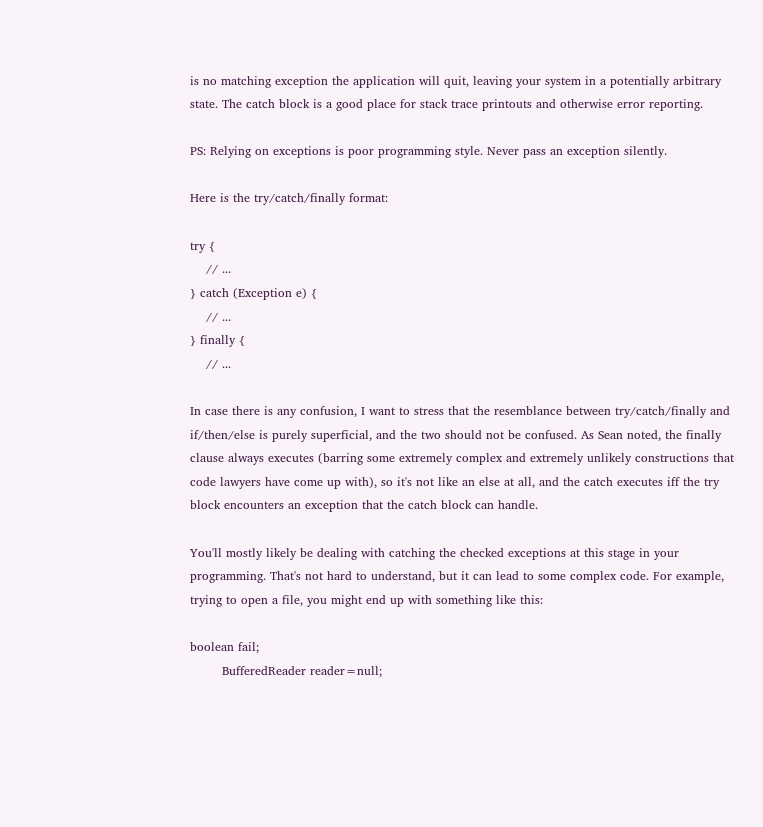is no matching exception the application will quit, leaving your system in a potentially arbitrary state. The catch block is a good place for stack trace printouts and otherwise error reporting.

PS: Relying on exceptions is poor programming style. Never pass an exception silently.

Here is the try/catch/finally format:

try {
    // ...
} catch (Exception e) {
    // ...
} finally {
    // ...

In case there is any confusion, I want to stress that the resemblance between try/catch/finally and if/then/else is purely superficial, and the two should not be confused. As Sean noted, the finally clause always executes (barring some extremely complex and extremely unlikely constructions that code lawyers have come up with), so it's not like an else at all, and the catch executes iff the try block encounters an exception that the catch block can handle.

You'll mostly likely be dealing with catching the checked exceptions at this stage in your programming. That's not hard to understand, but it can lead to some complex code. For example, trying to open a file, you might end up with something like this:

boolean fail;
        BufferedReader reader=null;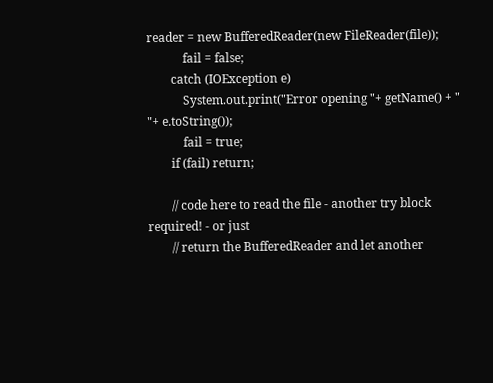reader = new BufferedReader(new FileReader(file));
            fail = false;
        catch (IOException e)
            System.out.print("Error opening "+ getName() + " "+ e.toString());
            fail = true;
        if (fail) return;

        // code here to read the file - another try block required! - or just
        // return the BufferedReader and let another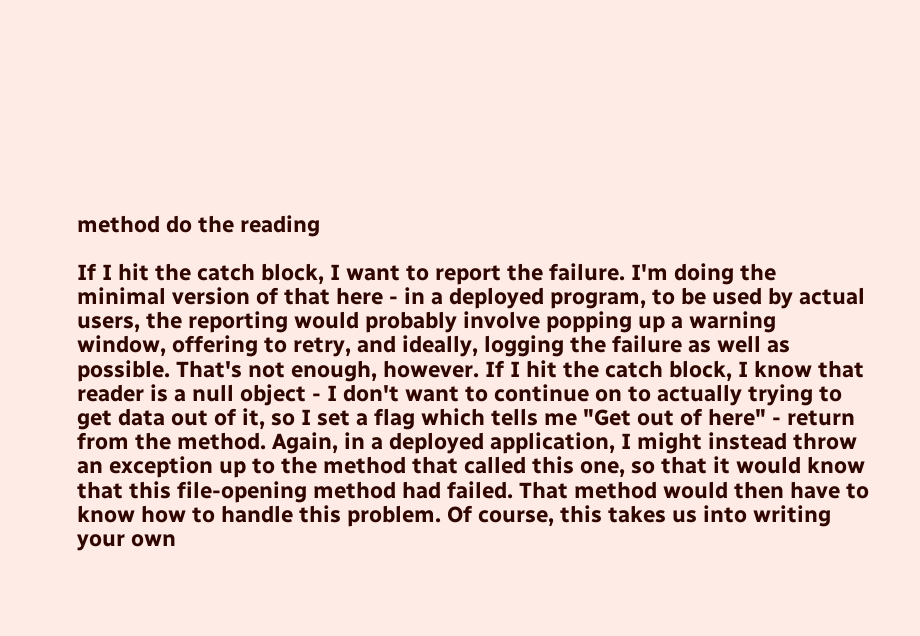method do the reading

If I hit the catch block, I want to report the failure. I'm doing the minimal version of that here - in a deployed program, to be used by actual users, the reporting would probably involve popping up a warning window, offering to retry, and ideally, logging the failure as well as possible. That's not enough, however. If I hit the catch block, I know that reader is a null object - I don't want to continue on to actually trying to get data out of it, so I set a flag which tells me "Get out of here" - return from the method. Again, in a deployed application, I might instead throw an exception up to the method that called this one, so that it would know that this file-opening method had failed. That method would then have to know how to handle this problem. Of course, this takes us into writing your own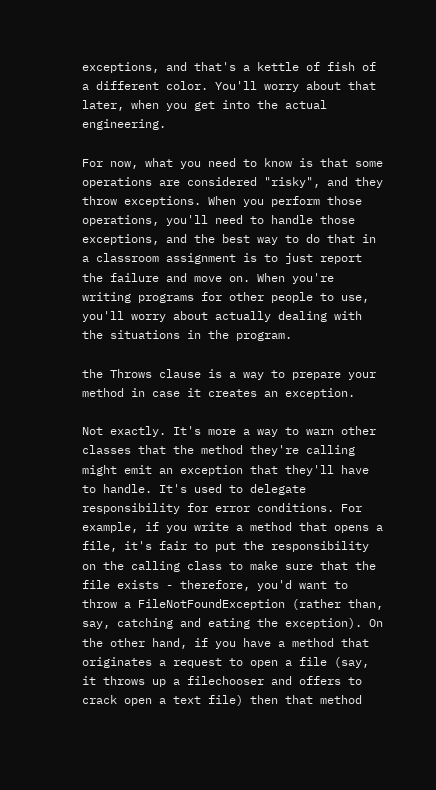exceptions, and that's a kettle of fish of a different color. You'll worry about that later, when you get into the actual engineering.

For now, what you need to know is that some operations are considered "risky", and they throw exceptions. When you perform those operations, you'll need to handle those exceptions, and the best way to do that in a classroom assignment is to just report the failure and move on. When you're writing programs for other people to use, you'll worry about actually dealing with the situations in the program.

the Throws clause is a way to prepare your method in case it creates an exception.

Not exactly. It's more a way to warn other classes that the method they're calling might emit an exception that they'll have to handle. It's used to delegate responsibility for error conditions. For example, if you write a method that opens a file, it's fair to put the responsibility on the calling class to make sure that the file exists - therefore, you'd want to throw a FileNotFoundException (rather than, say, catching and eating the exception). On the other hand, if you have a method that originates a request to open a file (say, it throws up a filechooser and offers to crack open a text file) then that method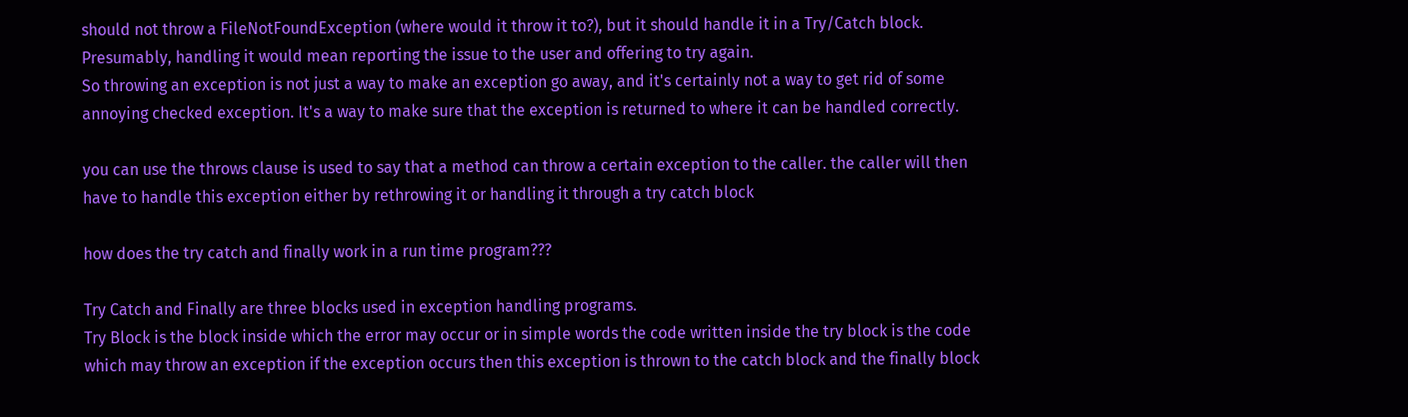should not throw a FileNotFoundException (where would it throw it to?), but it should handle it in a Try/Catch block. Presumably, handling it would mean reporting the issue to the user and offering to try again.
So throwing an exception is not just a way to make an exception go away, and it's certainly not a way to get rid of some annoying checked exception. It's a way to make sure that the exception is returned to where it can be handled correctly.

you can use the throws clause is used to say that a method can throw a certain exception to the caller. the caller will then have to handle this exception either by rethrowing it or handling it through a try catch block

how does the try catch and finally work in a run time program???

Try Catch and Finally are three blocks used in exception handling programs.
Try Block is the block inside which the error may occur or in simple words the code written inside the try block is the code which may throw an exception if the exception occurs then this exception is thrown to the catch block and the finally block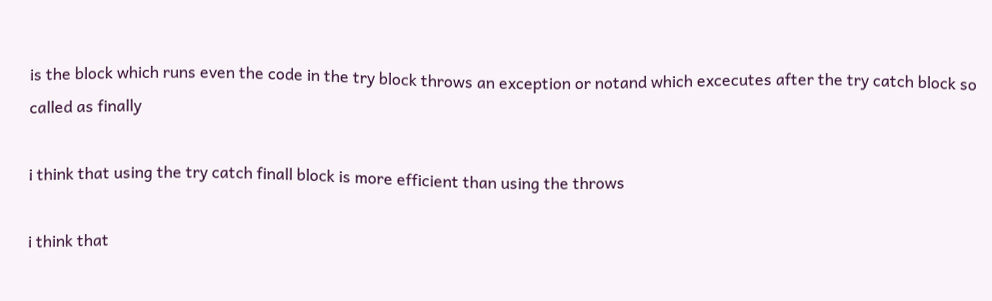is the block which runs even the code in the try block throws an exception or notand which excecutes after the try catch block so called as finally

i think that using the try catch finall block is more efficient than using the throws

i think that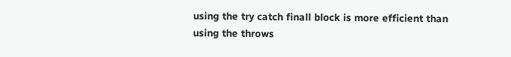using the try catch finall block is more efficient than using the throws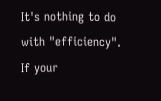It's nothing to do with "efficiency". If your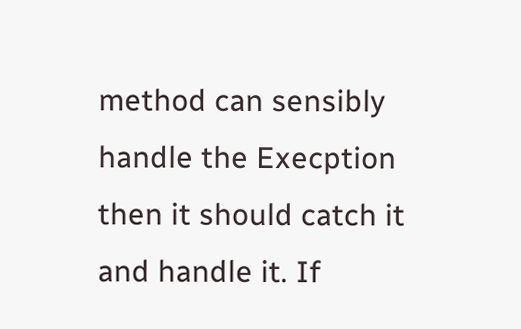method can sensibly handle the Execption then it should catch it and handle it. If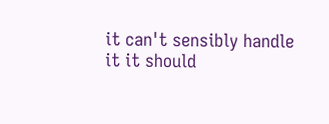it can't sensibly handle it it should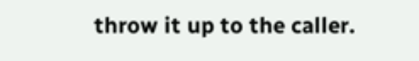throw it up to the caller.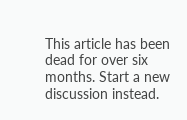This article has been dead for over six months. Start a new discussion instead.